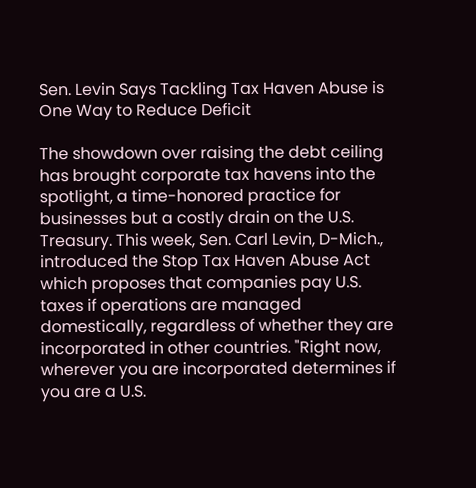Sen. Levin Says Tackling Tax Haven Abuse is One Way to Reduce Deficit

The showdown over raising the debt ceiling has brought corporate tax havens into the spotlight, a time-honored practice for businesses but a costly drain on the U.S. Treasury. This week, Sen. Carl Levin, D-Mich., introduced the Stop Tax Haven Abuse Act which proposes that companies pay U.S. taxes if operations are managed domestically, regardless of whether they are incorporated in other countries. "Right now, wherever you are incorporated determines if you are a U.S.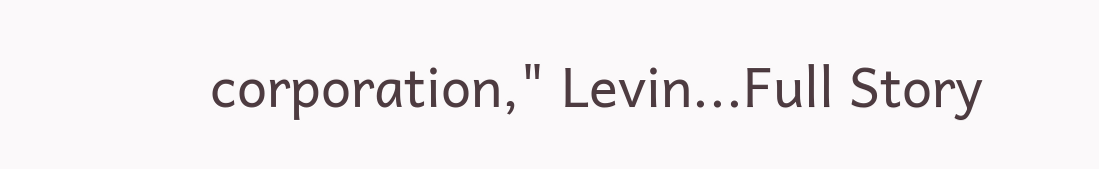corporation," Levin...Full Story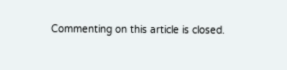Commenting on this article is closed.